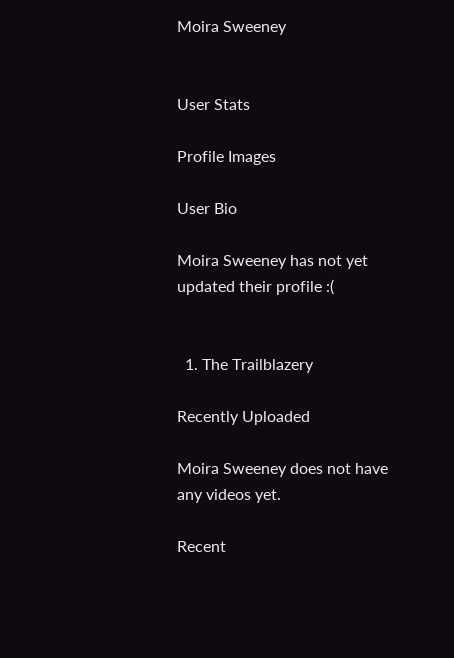Moira Sweeney


User Stats

Profile Images

User Bio

Moira Sweeney has not yet updated their profile :(


  1. The Trailblazery

Recently Uploaded

Moira Sweeney does not have any videos yet.

Recent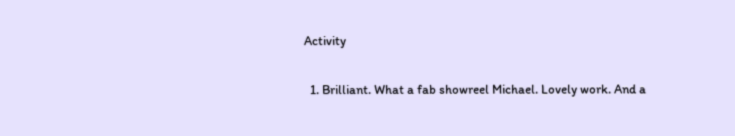Activity

  1. Brilliant. What a fab showreel Michael. Lovely work. And a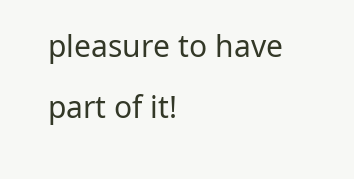pleasure to have part of it!